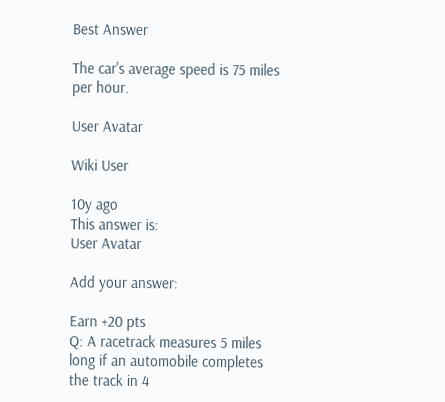Best Answer

The car's average speed is 75 miles per hour.

User Avatar

Wiki User

10y ago
This answer is:
User Avatar

Add your answer:

Earn +20 pts
Q: A racetrack measures 5 miles long if an automobile completes the track in 4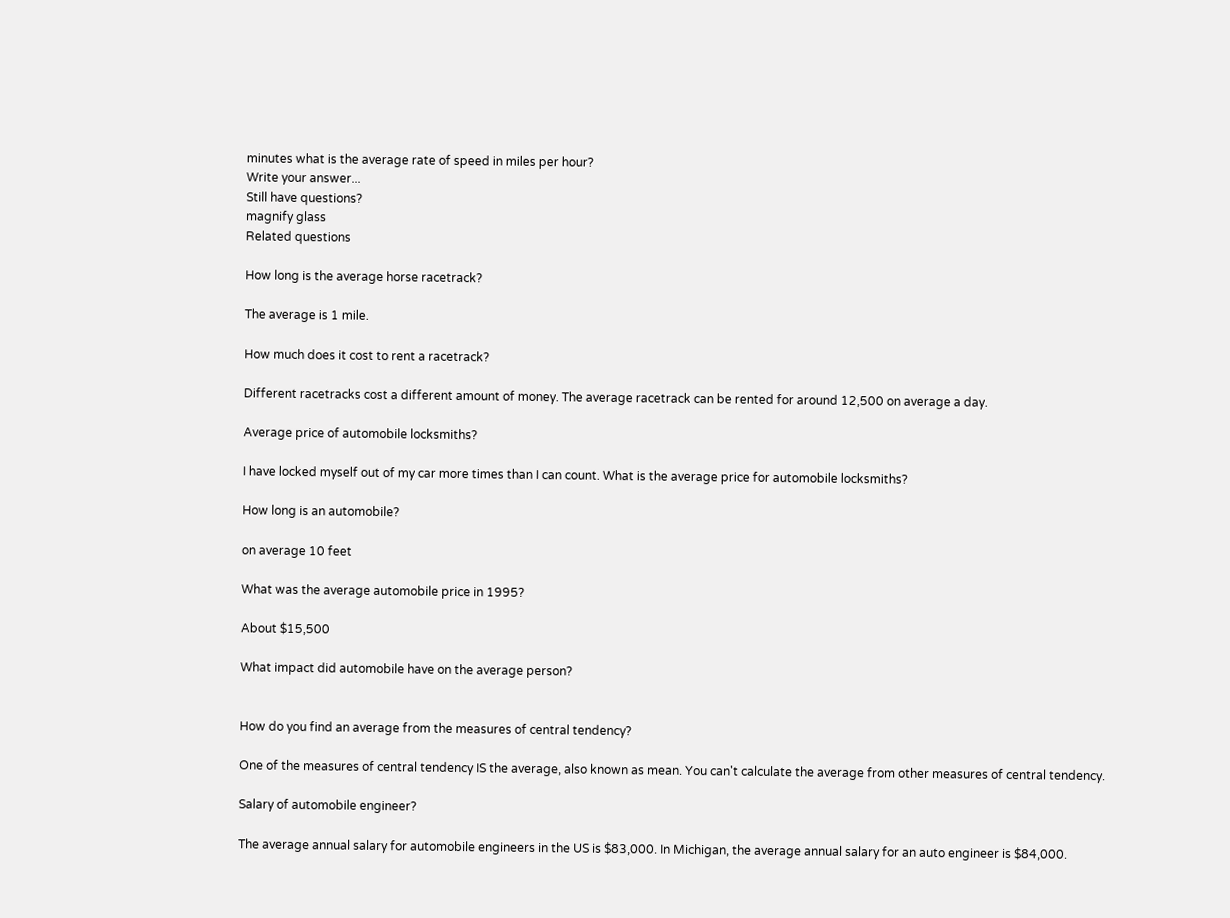minutes what is the average rate of speed in miles per hour?
Write your answer...
Still have questions?
magnify glass
Related questions

How long is the average horse racetrack?

The average is 1 mile.

How much does it cost to rent a racetrack?

Different racetracks cost a different amount of money. The average racetrack can be rented for around 12,500 on average a day.

Average price of automobile locksmiths?

I have locked myself out of my car more times than I can count. What is the average price for automobile locksmiths?

How long is an automobile?

on average 10 feet

What was the average automobile price in 1995?

About $15,500

What impact did automobile have on the average person?


How do you find an average from the measures of central tendency?

One of the measures of central tendency IS the average, also known as mean. You can't calculate the average from other measures of central tendency.

Salary of automobile engineer?

The average annual salary for automobile engineers in the US is $83,000. In Michigan, the average annual salary for an auto engineer is $84,000.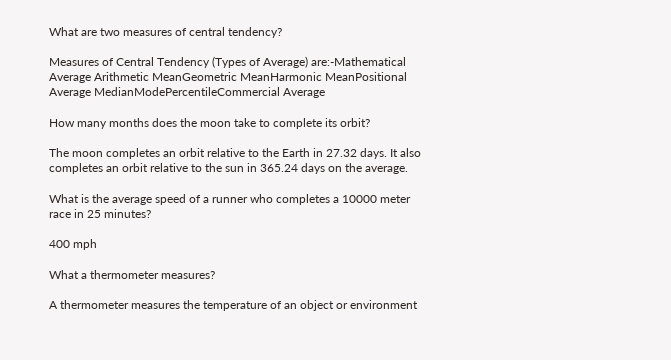What are two measures of central tendency?

Measures of Central Tendency (Types of Average) are:-Mathematical Average Arithmetic MeanGeometric MeanHarmonic MeanPositional Average MedianModePercentileCommercial Average

How many months does the moon take to complete its orbit?

The moon completes an orbit relative to the Earth in 27.32 days. It also completes an orbit relative to the sun in 365.24 days on the average.

What is the average speed of a runner who completes a 10000 meter race in 25 minutes?

400 mph

What a thermometer measures?

A thermometer measures the temperature of an object or environment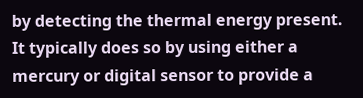by detecting the thermal energy present. It typically does so by using either a mercury or digital sensor to provide a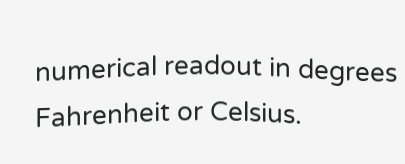numerical readout in degrees Fahrenheit or Celsius.